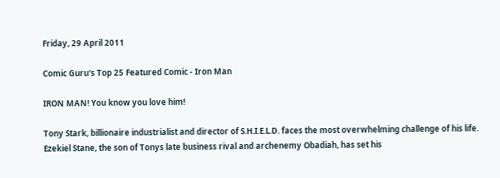Friday, 29 April 2011

Comic Guru's Top 25 Featured Comic - Iron Man

IRON MAN! You know you love him!

Tony Stark, billionaire industrialist and director of S.H.I.E.L.D. faces the most overwhelming challenge of his life. Ezekiel Stane, the son of Tonys late business rival and archenemy Obadiah, has set his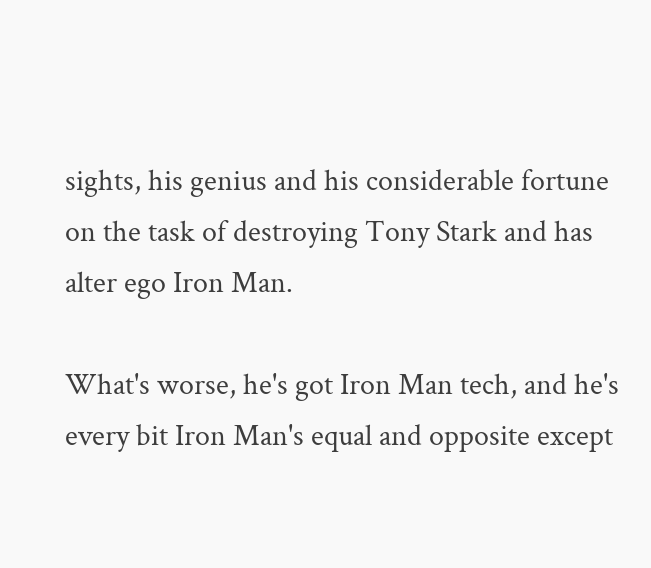sights, his genius and his considerable fortune on the task of destroying Tony Stark and has alter ego Iron Man.

What's worse, he's got Iron Man tech, and he's every bit Iron Man's equal and opposite except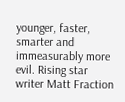younger, faster, smarter and immeasurably more evil. Rising star writer Matt Fraction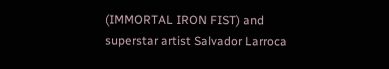(IMMORTAL IRON FIST) and superstar artist Salvador Larroca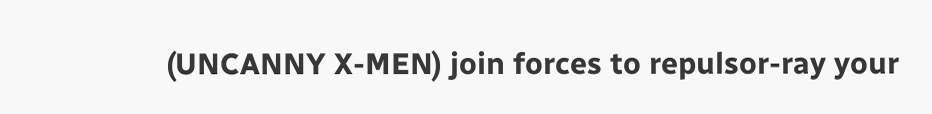(UNCANNY X-MEN) join forces to repulsor-ray your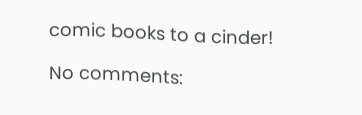comic books to a cinder!

No comments: